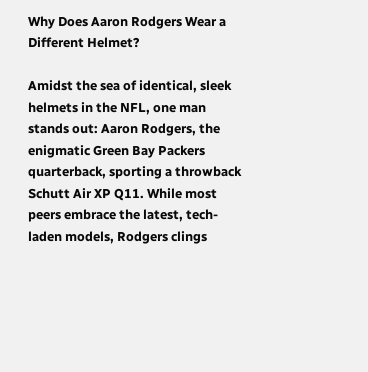Why Does Aaron Rodgers Wear a Different Helmet?

Amidst the sea of identical, sleek helmets in the NFL, one man stands out: Aaron Rodgers, the enigmatic Green Bay Packers quarterback, sporting a throwback Schutt Air XP Q11. While most peers embrace the latest, tech-laden models, Rodgers clings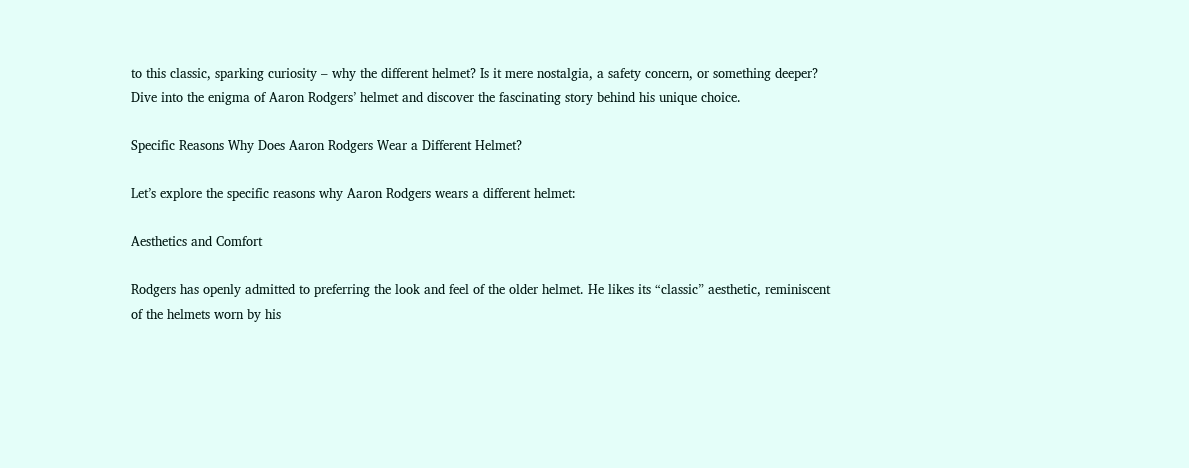to this classic, sparking curiosity – why the different helmet? Is it mere nostalgia, a safety concern, or something deeper? Dive into the enigma of Aaron Rodgers’ helmet and discover the fascinating story behind his unique choice.

Specific Reasons Why Does Aaron Rodgers Wear a Different Helmet?

Let’s explore the specific reasons why Aaron Rodgers wears a different helmet:

Aesthetics and Comfort

Rodgers has openly admitted to preferring the look and feel of the older helmet. He likes its “classic” aesthetic, reminiscent of the helmets worn by his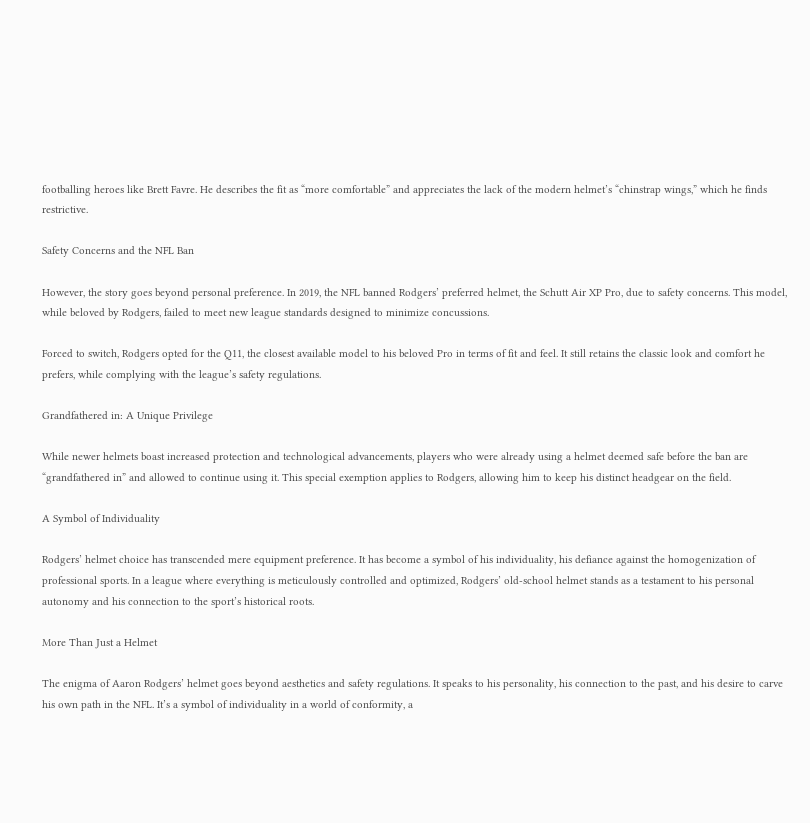footballing heroes like Brett Favre. He describes the fit as “more comfortable” and appreciates the lack of the modern helmet’s “chinstrap wings,” which he finds restrictive.

Safety Concerns and the NFL Ban

However, the story goes beyond personal preference. In 2019, the NFL banned Rodgers’ preferred helmet, the Schutt Air XP Pro, due to safety concerns. This model, while beloved by Rodgers, failed to meet new league standards designed to minimize concussions.

Forced to switch, Rodgers opted for the Q11, the closest available model to his beloved Pro in terms of fit and feel. It still retains the classic look and comfort he prefers, while complying with the league’s safety regulations.

Grandfathered in: A Unique Privilege

While newer helmets boast increased protection and technological advancements, players who were already using a helmet deemed safe before the ban are “grandfathered in” and allowed to continue using it. This special exemption applies to Rodgers, allowing him to keep his distinct headgear on the field.

A Symbol of Individuality

Rodgers’ helmet choice has transcended mere equipment preference. It has become a symbol of his individuality, his defiance against the homogenization of professional sports. In a league where everything is meticulously controlled and optimized, Rodgers’ old-school helmet stands as a testament to his personal autonomy and his connection to the sport’s historical roots.

More Than Just a Helmet

The enigma of Aaron Rodgers’ helmet goes beyond aesthetics and safety regulations. It speaks to his personality, his connection to the past, and his desire to carve his own path in the NFL. It’s a symbol of individuality in a world of conformity, a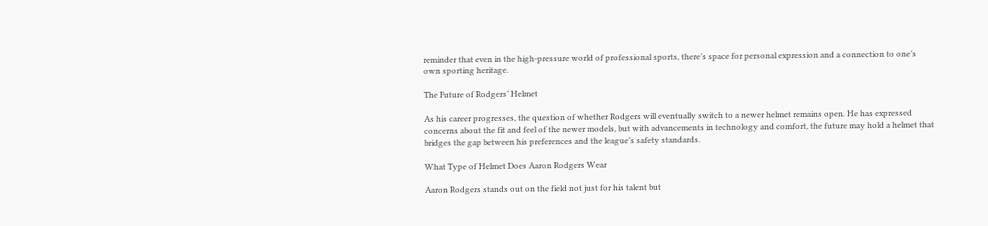reminder that even in the high-pressure world of professional sports, there’s space for personal expression and a connection to one’s own sporting heritage.

The Future of Rodgers’ Helmet

As his career progresses, the question of whether Rodgers will eventually switch to a newer helmet remains open. He has expressed concerns about the fit and feel of the newer models, but with advancements in technology and comfort, the future may hold a helmet that bridges the gap between his preferences and the league’s safety standards.

What Type of Helmet Does Aaron Rodgers Wear

Aaron Rodgers stands out on the field not just for his talent but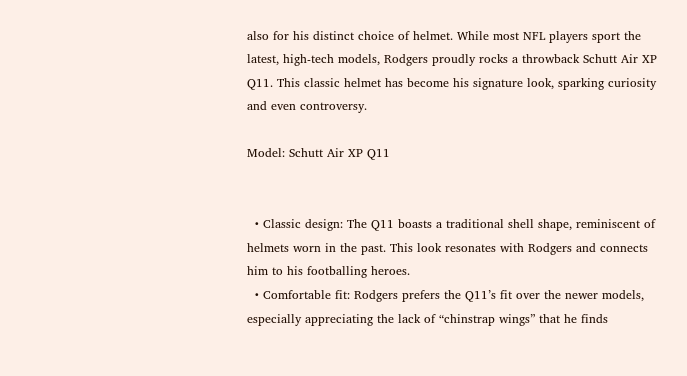also for his distinct choice of helmet. While most NFL players sport the latest, high-tech models, Rodgers proudly rocks a throwback Schutt Air XP Q11. This classic helmet has become his signature look, sparking curiosity and even controversy.

Model: Schutt Air XP Q11


  • Classic design: The Q11 boasts a traditional shell shape, reminiscent of helmets worn in the past. This look resonates with Rodgers and connects him to his footballing heroes.
  • Comfortable fit: Rodgers prefers the Q11’s fit over the newer models, especially appreciating the lack of “chinstrap wings” that he finds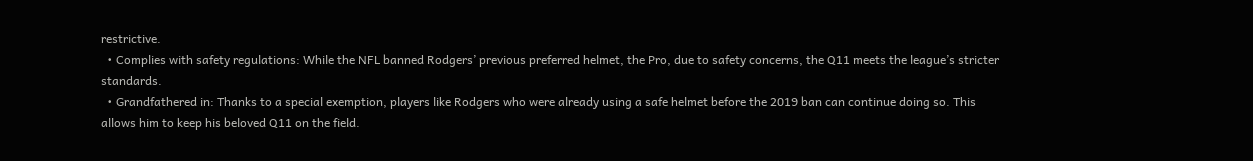restrictive.
  • Complies with safety regulations: While the NFL banned Rodgers’ previous preferred helmet, the Pro, due to safety concerns, the Q11 meets the league’s stricter standards.
  • Grandfathered in: Thanks to a special exemption, players like Rodgers who were already using a safe helmet before the 2019 ban can continue doing so. This allows him to keep his beloved Q11 on the field.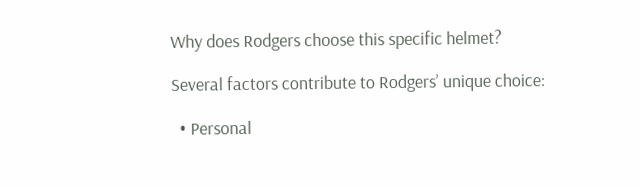Why does Rodgers choose this specific helmet?

Several factors contribute to Rodgers’ unique choice:

  • Personal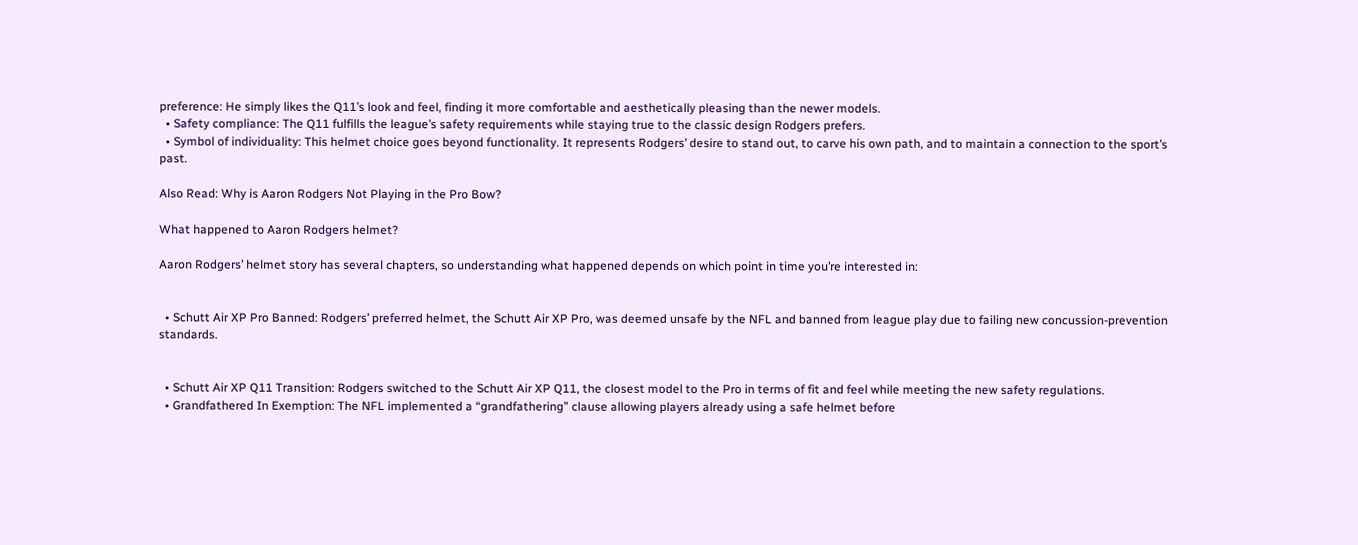preference: He simply likes the Q11’s look and feel, finding it more comfortable and aesthetically pleasing than the newer models.
  • Safety compliance: The Q11 fulfills the league’s safety requirements while staying true to the classic design Rodgers prefers.
  • Symbol of individuality: This helmet choice goes beyond functionality. It represents Rodgers’ desire to stand out, to carve his own path, and to maintain a connection to the sport’s past.

Also Read: Why is Aaron Rodgers Not Playing in the Pro Bow?

What happened to Aaron Rodgers helmet?

Aaron Rodgers’ helmet story has several chapters, so understanding what happened depends on which point in time you’re interested in:


  • Schutt Air XP Pro Banned: Rodgers’ preferred helmet, the Schutt Air XP Pro, was deemed unsafe by the NFL and banned from league play due to failing new concussion-prevention standards.


  • Schutt Air XP Q11 Transition: Rodgers switched to the Schutt Air XP Q11, the closest model to the Pro in terms of fit and feel while meeting the new safety regulations.
  • Grandfathered In Exemption: The NFL implemented a “grandfathering” clause allowing players already using a safe helmet before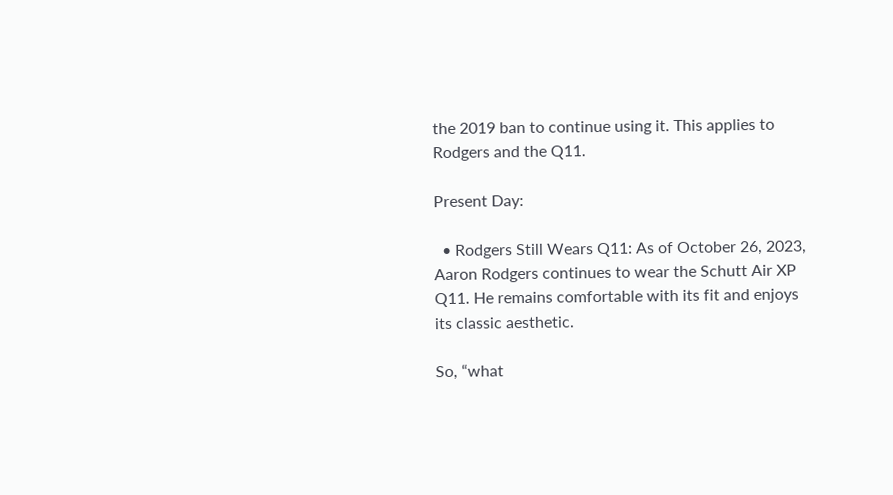the 2019 ban to continue using it. This applies to Rodgers and the Q11.

Present Day:

  • Rodgers Still Wears Q11: As of October 26, 2023, Aaron Rodgers continues to wear the Schutt Air XP Q11. He remains comfortable with its fit and enjoys its classic aesthetic.

So, “what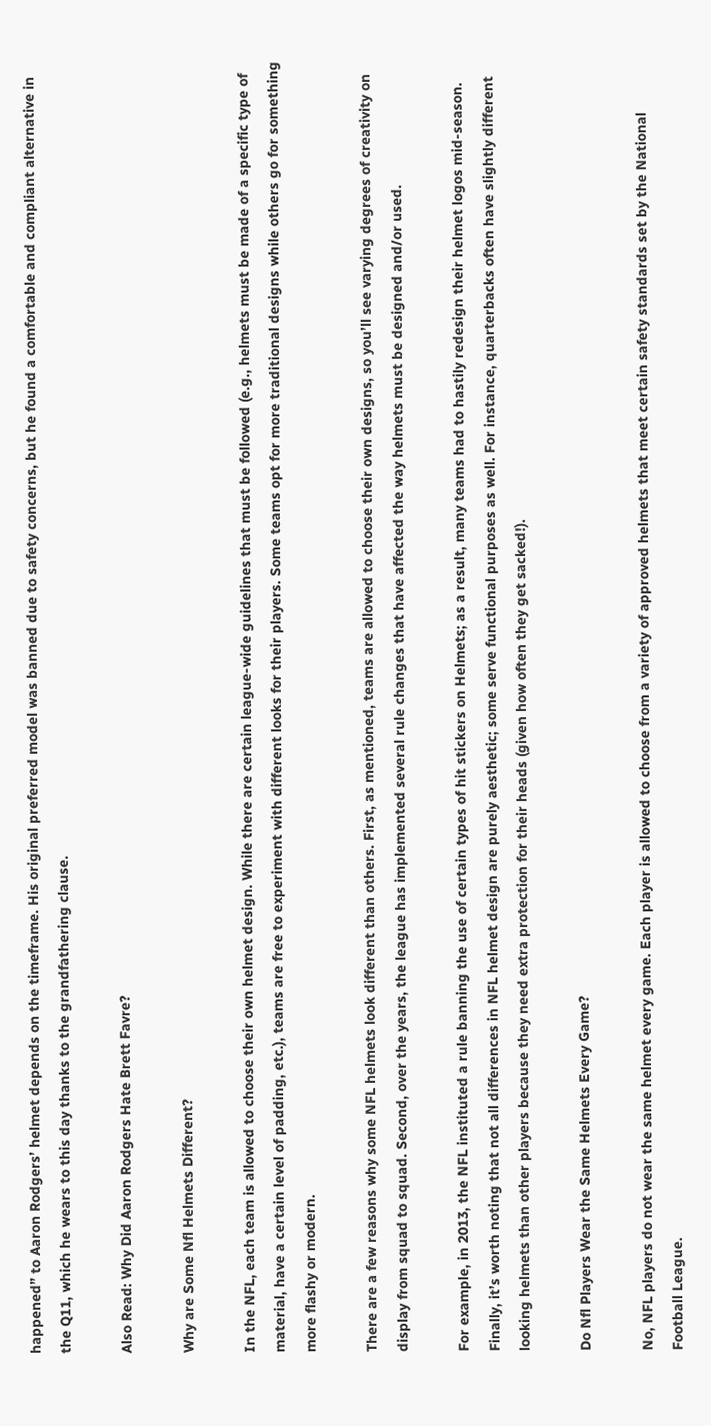happened” to Aaron Rodgers’ helmet depends on the timeframe. His original preferred model was banned due to safety concerns, but he found a comfortable and compliant alternative in the Q11, which he wears to this day thanks to the grandfathering clause.

Also Read: Why Did Aaron Rodgers Hate Brett Favre?

Why are Some Nfl Helmets Different?

In the NFL, each team is allowed to choose their own helmet design. While there are certain league-wide guidelines that must be followed (e.g., helmets must be made of a specific type of material, have a certain level of padding, etc.), teams are free to experiment with different looks for their players. Some teams opt for more traditional designs while others go for something more flashy or modern.

There are a few reasons why some NFL helmets look different than others. First, as mentioned, teams are allowed to choose their own designs, so you’ll see varying degrees of creativity on display from squad to squad. Second, over the years, the league has implemented several rule changes that have affected the way helmets must be designed and/or used.

For example, in 2013, the NFL instituted a rule banning the use of certain types of hit stickers on Helmets; as a result, many teams had to hastily redesign their helmet logos mid-season. Finally, it’s worth noting that not all differences in NFL helmet design are purely aesthetic; some serve functional purposes as well. For instance, quarterbacks often have slightly different looking helmets than other players because they need extra protection for their heads (given how often they get sacked!).

Do Nfl Players Wear the Same Helmets Every Game?

No, NFL players do not wear the same helmet every game. Each player is allowed to choose from a variety of approved helmets that meet certain safety standards set by the National Football League.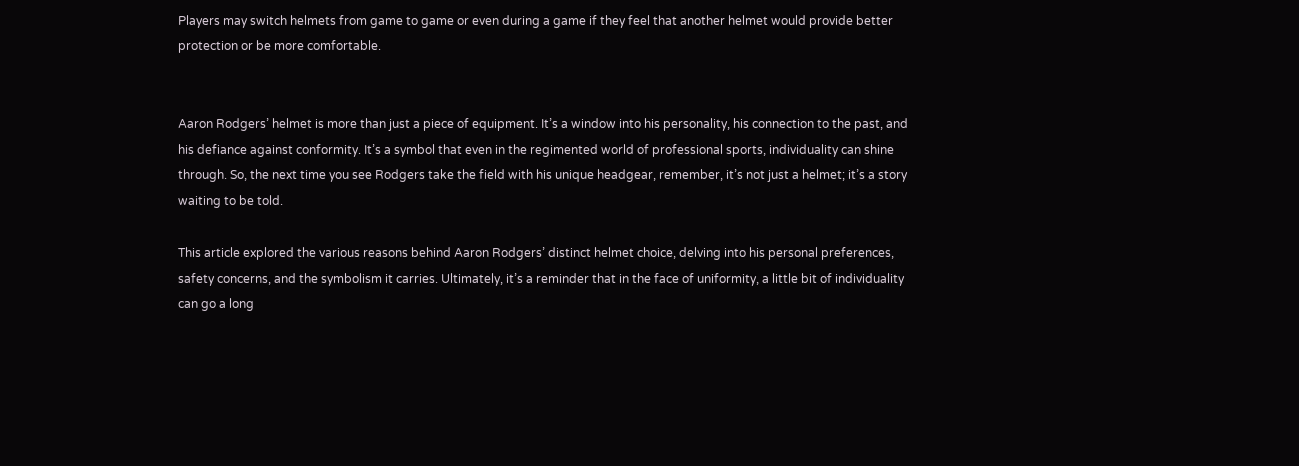Players may switch helmets from game to game or even during a game if they feel that another helmet would provide better protection or be more comfortable.


Aaron Rodgers’ helmet is more than just a piece of equipment. It’s a window into his personality, his connection to the past, and his defiance against conformity. It’s a symbol that even in the regimented world of professional sports, individuality can shine through. So, the next time you see Rodgers take the field with his unique headgear, remember, it’s not just a helmet; it’s a story waiting to be told.

This article explored the various reasons behind Aaron Rodgers’ distinct helmet choice, delving into his personal preferences, safety concerns, and the symbolism it carries. Ultimately, it’s a reminder that in the face of uniformity, a little bit of individuality can go a long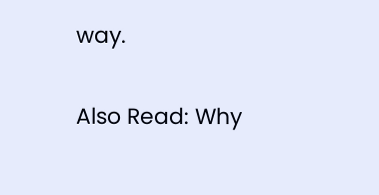way.

Also Read: Why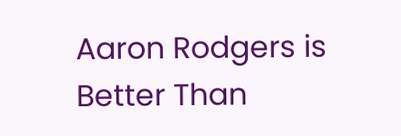Aaron Rodgers is Better Than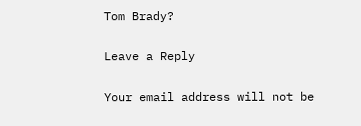Tom Brady?

Leave a Reply

Your email address will not be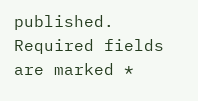published. Required fields are marked *